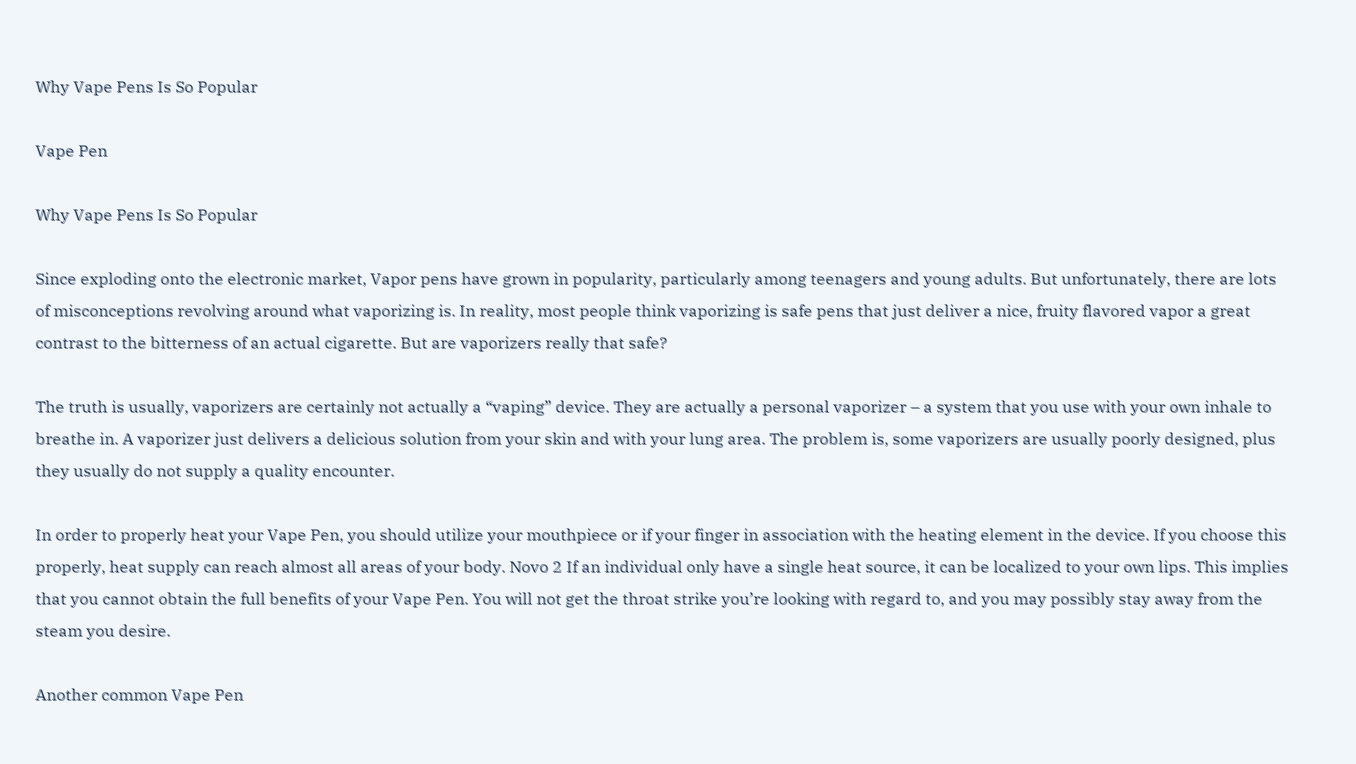Why Vape Pens Is So Popular

Vape Pen

Why Vape Pens Is So Popular

Since exploding onto the electronic market, Vapor pens have grown in popularity, particularly among teenagers and young adults. But unfortunately, there are lots of misconceptions revolving around what vaporizing is. In reality, most people think vaporizing is safe pens that just deliver a nice, fruity flavored vapor a great contrast to the bitterness of an actual cigarette. But are vaporizers really that safe?

The truth is usually, vaporizers are certainly not actually a “vaping” device. They are actually a personal vaporizer – a system that you use with your own inhale to breathe in. A vaporizer just delivers a delicious solution from your skin and with your lung area. The problem is, some vaporizers are usually poorly designed, plus they usually do not supply a quality encounter.

In order to properly heat your Vape Pen, you should utilize your mouthpiece or if your finger in association with the heating element in the device. If you choose this properly, heat supply can reach almost all areas of your body. Novo 2 If an individual only have a single heat source, it can be localized to your own lips. This implies that you cannot obtain the full benefits of your Vape Pen. You will not get the throat strike you’re looking with regard to, and you may possibly stay away from the steam you desire.

Another common Vape Pen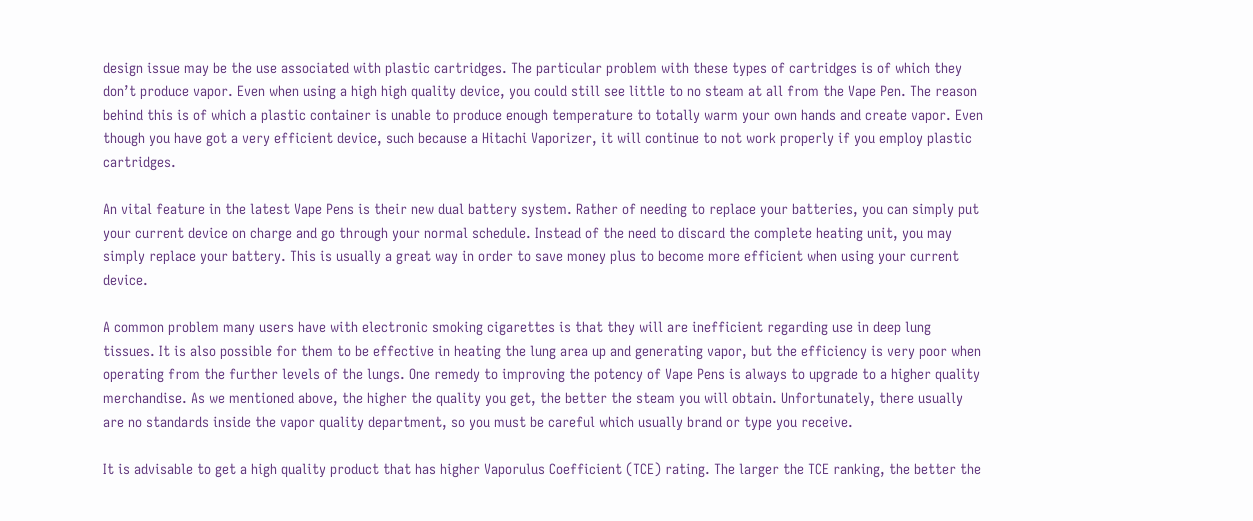design issue may be the use associated with plastic cartridges. The particular problem with these types of cartridges is of which they don’t produce vapor. Even when using a high high quality device, you could still see little to no steam at all from the Vape Pen. The reason behind this is of which a plastic container is unable to produce enough temperature to totally warm your own hands and create vapor. Even though you have got a very efficient device, such because a Hitachi Vaporizer, it will continue to not work properly if you employ plastic cartridges.

An vital feature in the latest Vape Pens is their new dual battery system. Rather of needing to replace your batteries, you can simply put your current device on charge and go through your normal schedule. Instead of the need to discard the complete heating unit, you may simply replace your battery. This is usually a great way in order to save money plus to become more efficient when using your current device.

A common problem many users have with electronic smoking cigarettes is that they will are inefficient regarding use in deep lung tissues. It is also possible for them to be effective in heating the lung area up and generating vapor, but the efficiency is very poor when operating from the further levels of the lungs. One remedy to improving the potency of Vape Pens is always to upgrade to a higher quality merchandise. As we mentioned above, the higher the quality you get, the better the steam you will obtain. Unfortunately, there usually are no standards inside the vapor quality department, so you must be careful which usually brand or type you receive.

It is advisable to get a high quality product that has higher Vaporulus Coefficient (TCE) rating. The larger the TCE ranking, the better the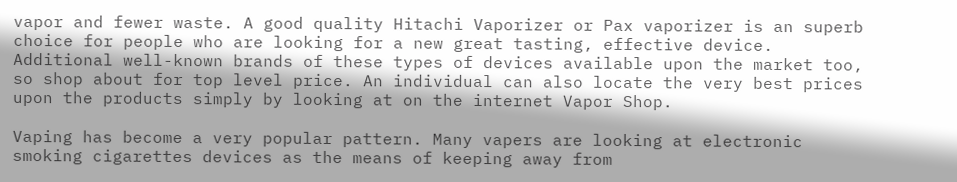vapor and fewer waste. A good quality Hitachi Vaporizer or Pax vaporizer is an superb choice for people who are looking for a new great tasting, effective device. Additional well-known brands of these types of devices available upon the market too, so shop about for top level price. An individual can also locate the very best prices upon the products simply by looking at on the internet Vapor Shop.

Vaping has become a very popular pattern. Many vapers are looking at electronic smoking cigarettes devices as the means of keeping away from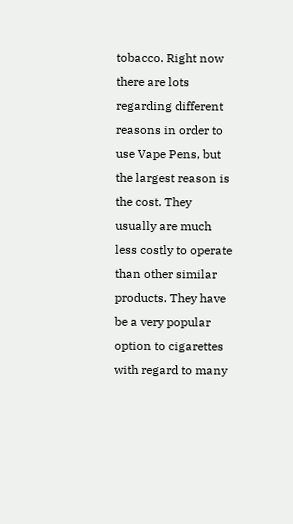tobacco. Right now there are lots regarding different reasons in order to use Vape Pens, but the largest reason is the cost. They usually are much less costly to operate than other similar products. They have be a very popular option to cigarettes with regard to many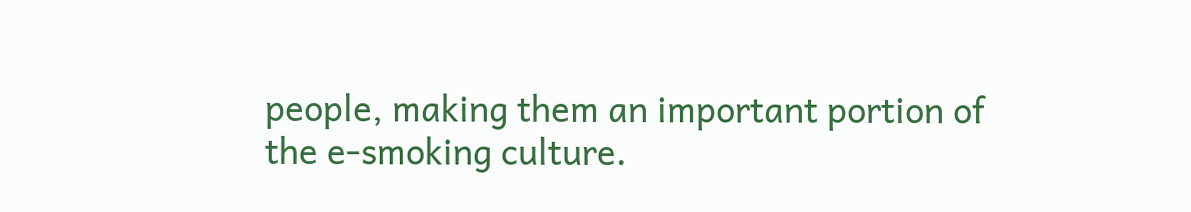people, making them an important portion of the e-smoking culture.